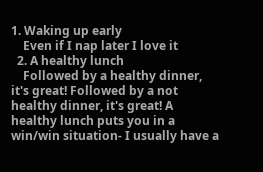1. Waking up early
    Even if I nap later I love it
  2. A healthy lunch
    Followed by a healthy dinner, it's great! Followed by a not healthy dinner, it's great! A healthy lunch puts you in a win/win situation- I usually have a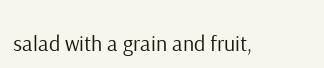salad with a grain and fruit,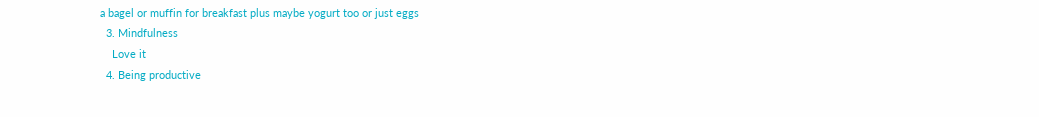a bagel or muffin for breakfast plus maybe yogurt too or just eggs
  3. Mindfulness
    Love it
  4. Being productive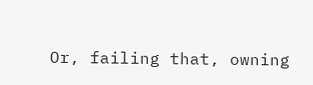Or, failing that, owning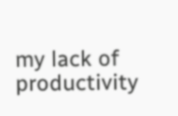my lack of productivity